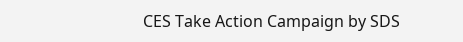CES Take Action Campaign by SDS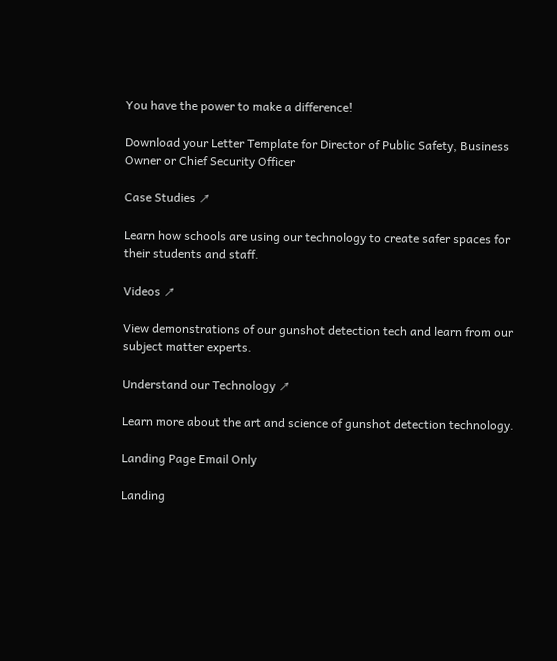You have the power to make a difference!

Download your Letter Template for Director of Public Safety, Business Owner or Chief Security Officer

Case Studies ↗

Learn how schools are using our technology to create safer spaces for their students and staff.

Videos ↗

View demonstrations of our gunshot detection tech and learn from our subject matter experts.

Understand our Technology ↗

Learn more about the art and science of gunshot detection technology.

Landing Page Email Only

Landing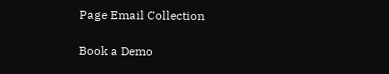Page Email Collection

Book a Demo